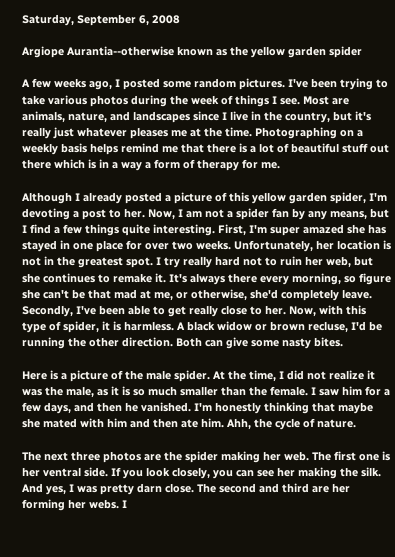Saturday, September 6, 2008

Argiope Aurantia--otherwise known as the yellow garden spider

A few weeks ago, I posted some random pictures. I've been trying to take various photos during the week of things I see. Most are animals, nature, and landscapes since I live in the country, but it's really just whatever pleases me at the time. Photographing on a weekly basis helps remind me that there is a lot of beautiful stuff out there which is in a way a form of therapy for me.

Although I already posted a picture of this yellow garden spider, I'm devoting a post to her. Now, I am not a spider fan by any means, but I find a few things quite interesting. First, I'm super amazed she has stayed in one place for over two weeks. Unfortunately, her location is not in the greatest spot. I try really hard not to ruin her web, but she continues to remake it. It's always there every morning, so figure she can't be that mad at me, or otherwise, she'd completely leave. Secondly, I've been able to get really close to her. Now, with this type of spider, it is harmless. A black widow or brown recluse, I'd be running the other direction. Both can give some nasty bites.

Here is a picture of the male spider. At the time, I did not realize it was the male, as it is so much smaller than the female. I saw him for a few days, and then he vanished. I'm honestly thinking that maybe she mated with him and then ate him. Ahh, the cycle of nature.

The next three photos are the spider making her web. The first one is her ventral side. If you look closely, you can see her making the silk. And yes, I was pretty darn close. The second and third are her forming her webs. I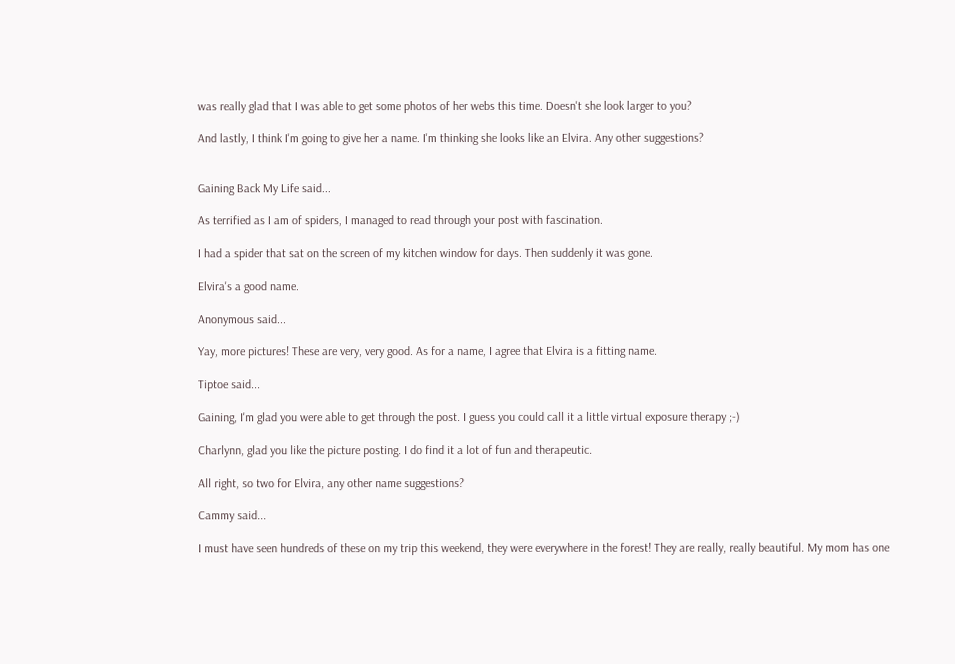was really glad that I was able to get some photos of her webs this time. Doesn't she look larger to you?

And lastly, I think I'm going to give her a name. I'm thinking she looks like an Elvira. Any other suggestions?


Gaining Back My Life said...

As terrified as I am of spiders, I managed to read through your post with fascination.

I had a spider that sat on the screen of my kitchen window for days. Then suddenly it was gone.

Elvira's a good name.

Anonymous said...

Yay, more pictures! These are very, very good. As for a name, I agree that Elvira is a fitting name.

Tiptoe said...

Gaining, I'm glad you were able to get through the post. I guess you could call it a little virtual exposure therapy ;-)

Charlynn, glad you like the picture posting. I do find it a lot of fun and therapeutic.

All right, so two for Elvira, any other name suggestions?

Cammy said...

I must have seen hundreds of these on my trip this weekend, they were everywhere in the forest! They are really, really beautiful. My mom has one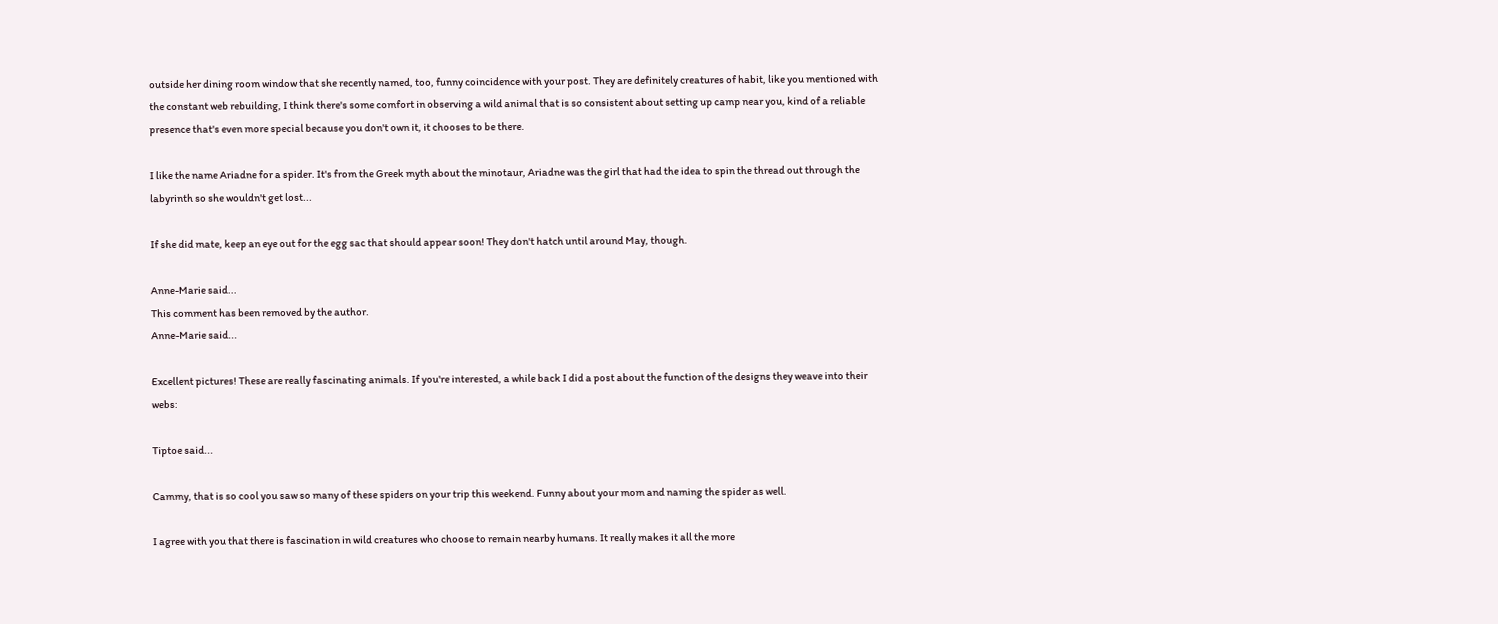outside her dining room window that she recently named, too, funny coincidence with your post. They are definitely creatures of habit, like you mentioned with the constant web rebuilding, I think there's some comfort in observing a wild animal that is so consistent about setting up camp near you, kind of a reliable presence that's even more special because you don't own it, it chooses to be there.

I like the name Ariadne for a spider. It's from the Greek myth about the minotaur, Ariadne was the girl that had the idea to spin the thread out through the labyrinth so she wouldn't get lost...

If she did mate, keep an eye out for the egg sac that should appear soon! They don't hatch until around May, though.

Anne-Marie said...
This comment has been removed by the author.
Anne-Marie said...

Excellent pictures! These are really fascinating animals. If you're interested, a while back I did a post about the function of the designs they weave into their webs:

Tiptoe said...

Cammy, that is so cool you saw so many of these spiders on your trip this weekend. Funny about your mom and naming the spider as well.

I agree with you that there is fascination in wild creatures who choose to remain nearby humans. It really makes it all the more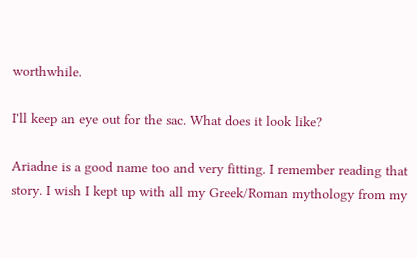worthwhile.

I'll keep an eye out for the sac. What does it look like?

Ariadne is a good name too and very fitting. I remember reading that story. I wish I kept up with all my Greek/Roman mythology from my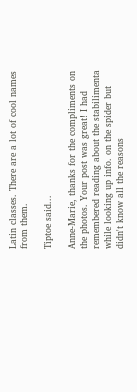Latin classes. There are a lot of cool names from them.

Tiptoe said...

Anne-Marie, thanks for the compliments on the photos. Your post was great! I had remembered reading about the stabilimenta while looking up info. on the spider but didn't know all the reasons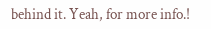behind it. Yeah, for more info.!